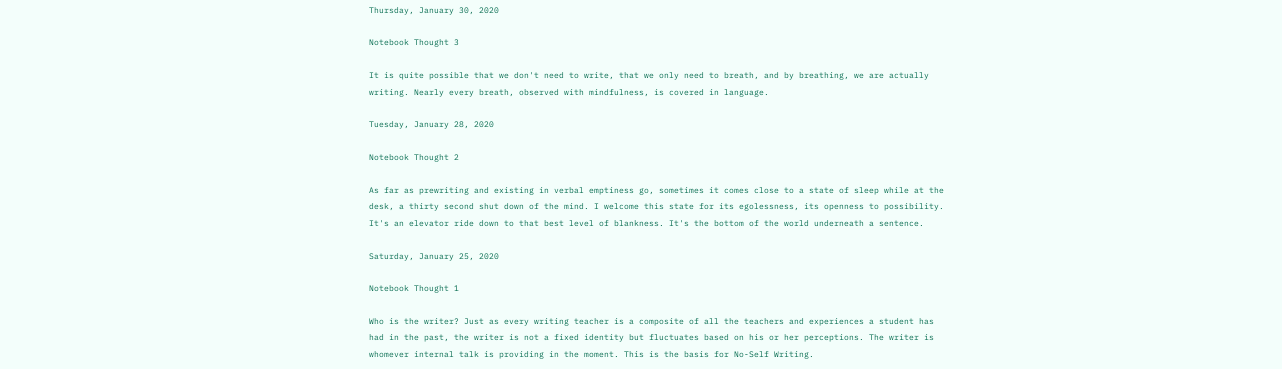Thursday, January 30, 2020

Notebook Thought 3

It is quite possible that we don't need to write, that we only need to breath, and by breathing, we are actually writing. Nearly every breath, observed with mindfulness, is covered in language.

Tuesday, January 28, 2020

Notebook Thought 2

As far as prewriting and existing in verbal emptiness go, sometimes it comes close to a state of sleep while at the desk, a thirty second shut down of the mind. I welcome this state for its egolessness, its openness to possibility. It's an elevator ride down to that best level of blankness. It's the bottom of the world underneath a sentence.

Saturday, January 25, 2020

Notebook Thought 1

Who is the writer? Just as every writing teacher is a composite of all the teachers and experiences a student has had in the past, the writer is not a fixed identity but fluctuates based on his or her perceptions. The writer is whomever internal talk is providing in the moment. This is the basis for No-Self Writing.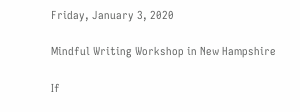Friday, January 3, 2020

Mindful Writing Workshop in New Hampshire

If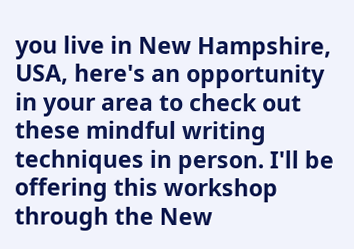you live in New Hampshire, USA, here's an opportunity in your area to check out these mindful writing techniques in person. I'll be offering this workshop through the New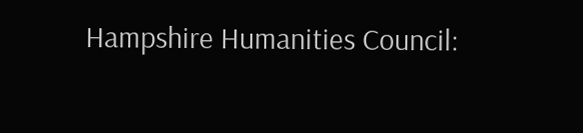Hampshire Humanities Council: